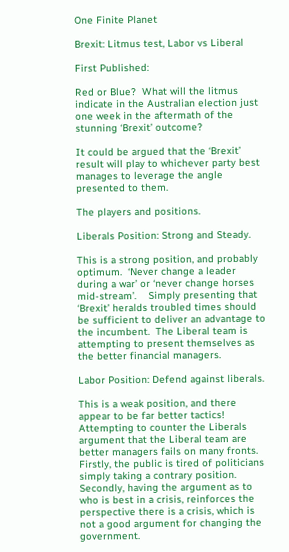One Finite Planet

Brexit: Litmus test, Labor vs Liberal

First Published:

Red or Blue?  What will the litmus indicate in the Australian election just one week in the aftermath of the stunning ‘Brexit’ outcome?

It could be argued that the ‘Brexit’ result will play to whichever party best manages to leverage the angle presented to them.

The players and positions.

Liberals Position: Strong and Steady.

This is a strong position, and probably optimum.  ‘Never change a leader during a war’ or ‘never change horses mid-stream’.    Simply presenting that ‘Brexit’ heralds troubled times should be sufficient to deliver an advantage to the incumbent.  The Liberal team is attempting to present themselves as the better financial managers.

Labor Position: Defend against liberals.

This is a weak position, and there appear to be far better tactics!   Attempting to counter the Liberals argument that the Liberal team are better managers fails on many fronts.  Firstly, the public is tired of politicians simply taking a contrary position.  Secondly, having the argument as to who is best in a crisis, reinforces the perspective there is a crisis, which is not a good argument for changing the government.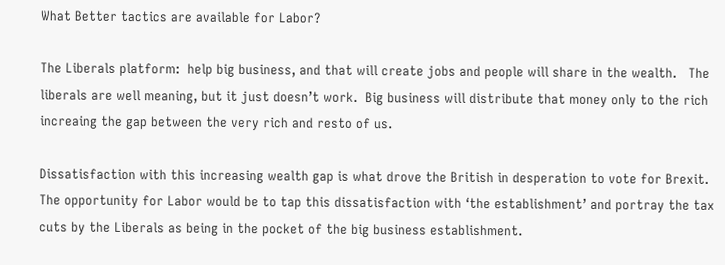What Better tactics are available for Labor?

The Liberals platform:  help big business, and that will create jobs and people will share in the wealth.   The liberals are well meaning, but it just doesn’t work.  Big business will distribute that money only to the rich increaing the gap between the very rich and resto of us.

Dissatisfaction with this increasing wealth gap is what drove the British in desperation to vote for Brexit.  The opportunity for Labor would be to tap this dissatisfaction with ‘the establishment’ and portray the tax cuts by the Liberals as being in the pocket of the big business establishment.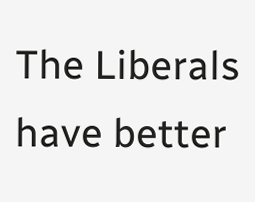The Liberals have better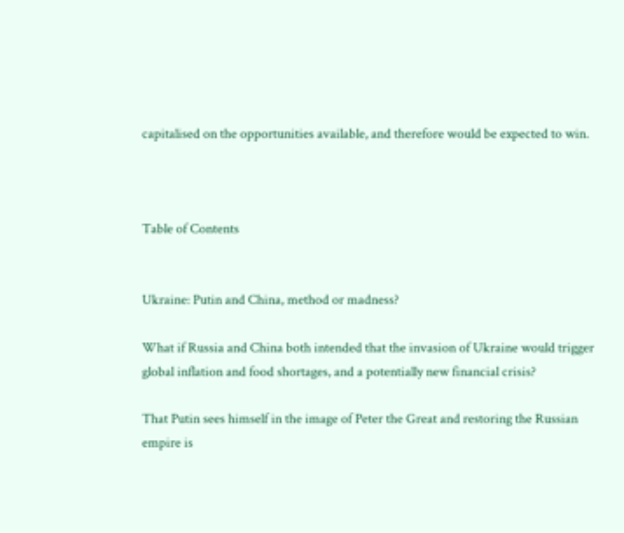capitalised on the opportunities available, and therefore would be expected to win.



Table of Contents


Ukraine: Putin and China, method or madness?

What if Russia and China both intended that the invasion of Ukraine would trigger global inflation and food shortages, and a potentially new financial crisis?

That Putin sees himself in the image of Peter the Great and restoring the Russian empire is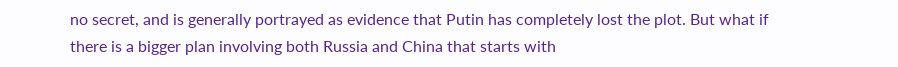no secret, and is generally portrayed as evidence that Putin has completely lost the plot. But what if there is a bigger plan involving both Russia and China that starts with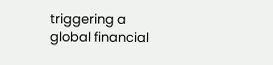triggering a global financial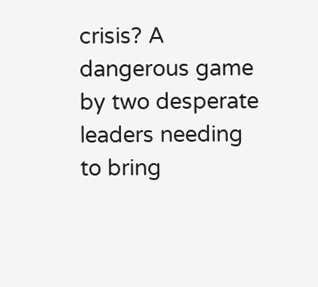crisis? A dangerous game by two desperate leaders needing to bring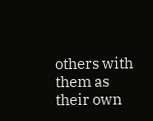others with them as their own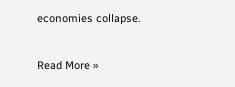economies collapse.

Read More »